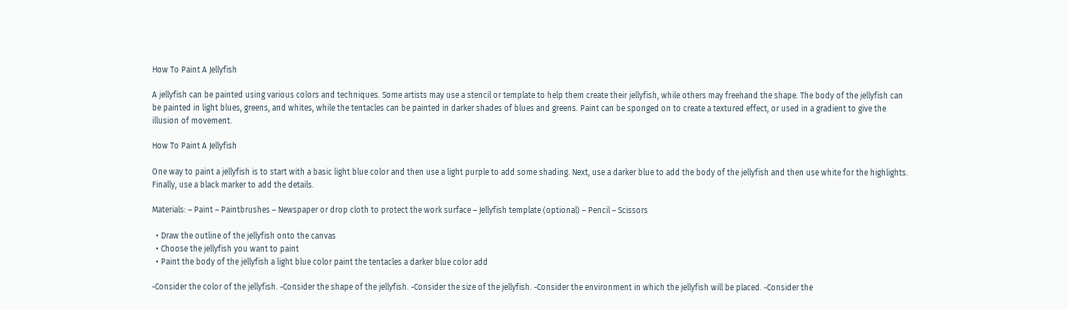How To Paint A Jellyfish

A jellyfish can be painted using various colors and techniques. Some artists may use a stencil or template to help them create their jellyfish, while others may freehand the shape. The body of the jellyfish can be painted in light blues, greens, and whites, while the tentacles can be painted in darker shades of blues and greens. Paint can be sponged on to create a textured effect, or used in a gradient to give the illusion of movement.

How To Paint A Jellyfish

One way to paint a jellyfish is to start with a basic light blue color and then use a light purple to add some shading. Next, use a darker blue to add the body of the jellyfish and then use white for the highlights. Finally, use a black marker to add the details.

Materials: – Paint – Paintbrushes – Newspaper or drop cloth to protect the work surface – Jellyfish template (optional) – Pencil – Scissors

  • Draw the outline of the jellyfish onto the canvas
  • Choose the jellyfish you want to paint
  • Paint the body of the jellyfish a light blue color paint the tentacles a darker blue color add

-Consider the color of the jellyfish. -Consider the shape of the jellyfish. -Consider the size of the jellyfish. -Consider the environment in which the jellyfish will be placed. -Consider the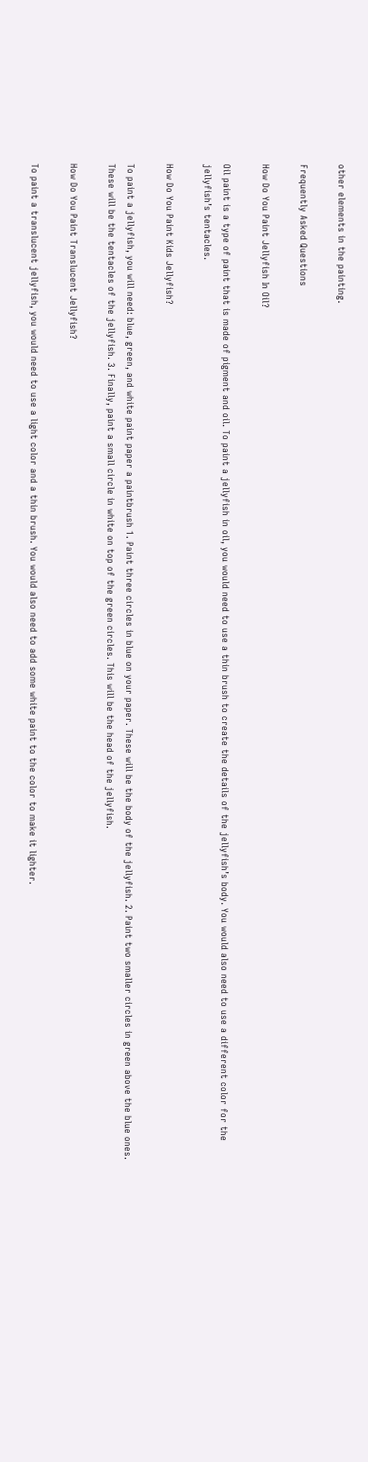other elements in the painting.

Frequently Asked Questions

How Do You Paint Jellyfish In Oil?

Oil paint is a type of paint that is made of pigment and oil. To paint a jellyfish in oil, you would need to use a thin brush to create the details of the jellyfish’s body. You would also need to use a different color for the jellyfish’s tentacles.

How Do You Paint Kids Jellyfish?

To paint a jellyfish, you will need: blue, green, and white paint paper a paintbrush 1. Paint three circles in blue on your paper. These will be the body of the jellyfish. 2. Paint two smaller circles in green above the blue ones. These will be the tentacles of the jellyfish. 3. Finally, paint a small circle in white on top of the green circles. This will be the head of the jellyfish.

How Do You Paint Translucent Jellyfish?

To paint a translucent jellyfish, you would need to use a light color and a thin brush. You would also need to add some white paint to the color to make it lighter.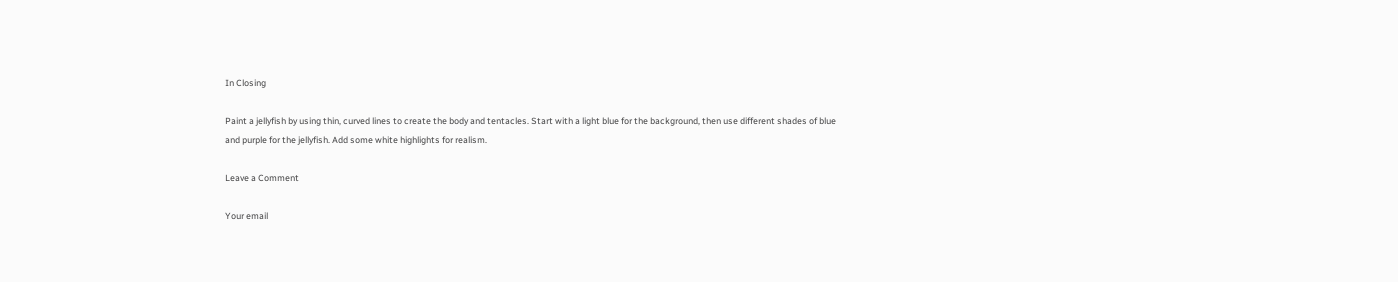In Closing

Paint a jellyfish by using thin, curved lines to create the body and tentacles. Start with a light blue for the background, then use different shades of blue and purple for the jellyfish. Add some white highlights for realism.

Leave a Comment

Your email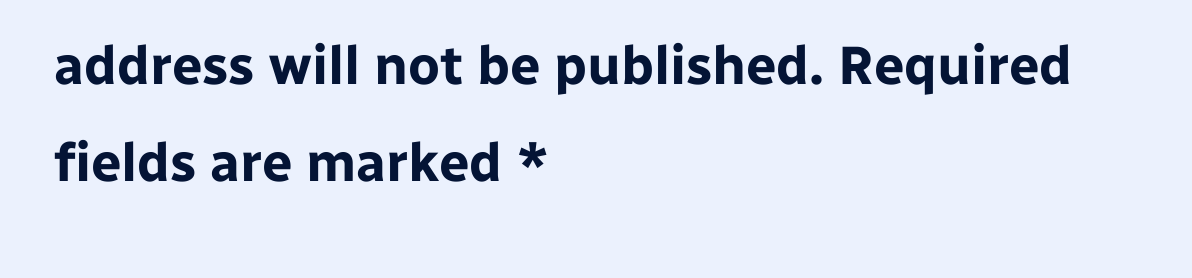address will not be published. Required fields are marked *